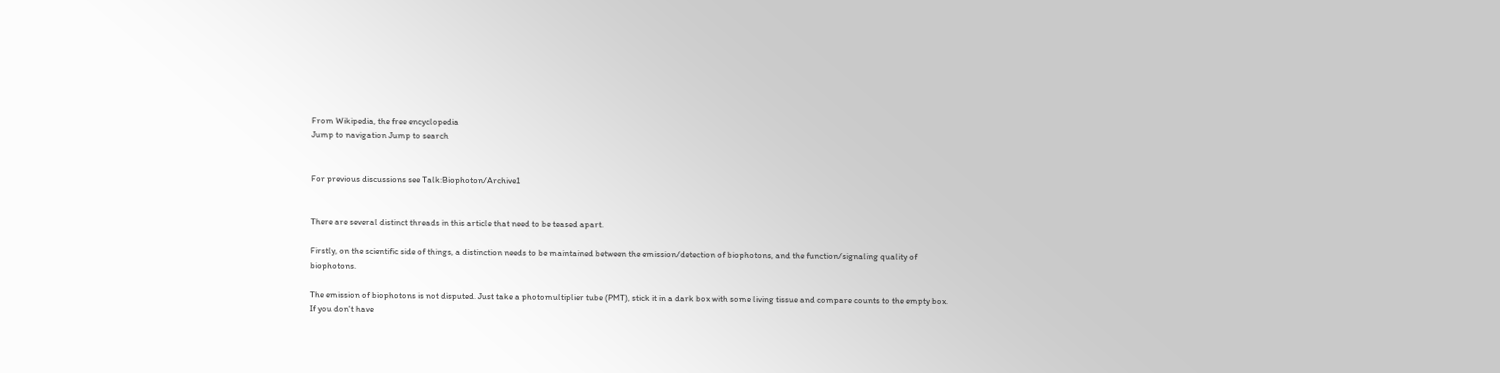From Wikipedia, the free encyclopedia
Jump to navigation Jump to search


For previous discussions see Talk:Biophoton/Archive1


There are several distinct threads in this article that need to be teased apart.

Firstly, on the scientific side of things, a distinction needs to be maintained between the emission/detection of biophotons, and the function/signaling quality of biophotons.

The emission of biophotons is not disputed. Just take a photomultiplier tube (PMT), stick it in a dark box with some living tissue and compare counts to the empty box. If you don't have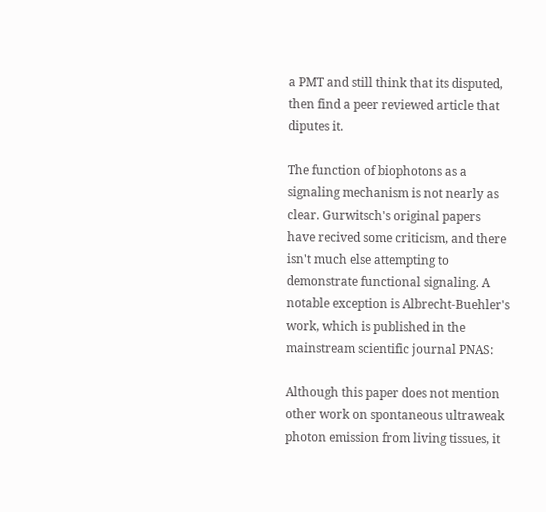a PMT and still think that its disputed, then find a peer reviewed article that diputes it.

The function of biophotons as a signaling mechanism is not nearly as clear. Gurwitsch's original papers have recived some criticism, and there isn't much else attempting to demonstrate functional signaling. A notable exception is Albrecht-Buehler's work, which is published in the mainstream scientific journal PNAS:

Although this paper does not mention other work on spontaneous ultraweak photon emission from living tissues, it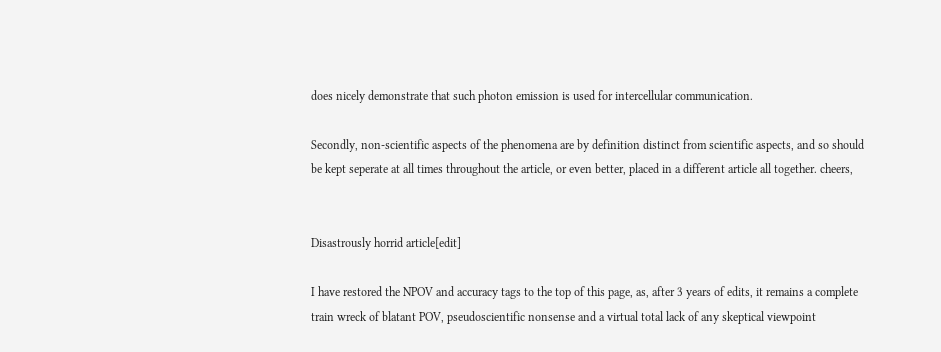does nicely demonstrate that such photon emission is used for intercellular communication.

Secondly, non-scientific aspects of the phenomena are by definition distinct from scientific aspects, and so should be kept seperate at all times throughout the article, or even better, placed in a different article all together. cheers,


Disastrously horrid article[edit]

I have restored the NPOV and accuracy tags to the top of this page, as, after 3 years of edits, it remains a complete train wreck of blatant POV, pseudoscientific nonsense and a virtual total lack of any skeptical viewpoint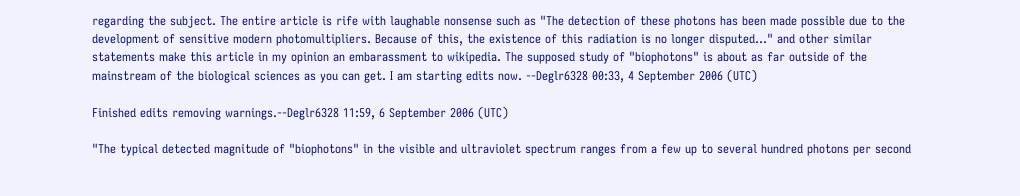regarding the subject. The entire article is rife with laughable nonsense such as "The detection of these photons has been made possible due to the development of sensitive modern photomultipliers. Because of this, the existence of this radiation is no longer disputed..." and other similar statements make this article in my opinion an embarassment to wikipedia. The supposed study of "biophotons" is about as far outside of the mainstream of the biological sciences as you can get. I am starting edits now. --Deglr6328 00:33, 4 September 2006 (UTC)

Finished edits removing warnings.--Deglr6328 11:59, 6 September 2006 (UTC)

"The typical detected magnitude of "biophotons" in the visible and ultraviolet spectrum ranges from a few up to several hundred photons per second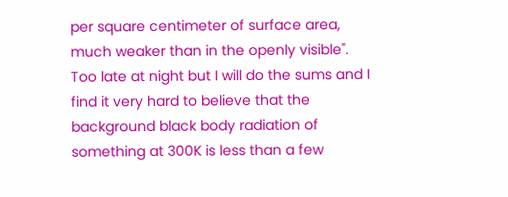per square centimeter of surface area, much weaker than in the openly visible". Too late at night but I will do the sums and I find it very hard to believe that the background black body radiation of something at 300K is less than a few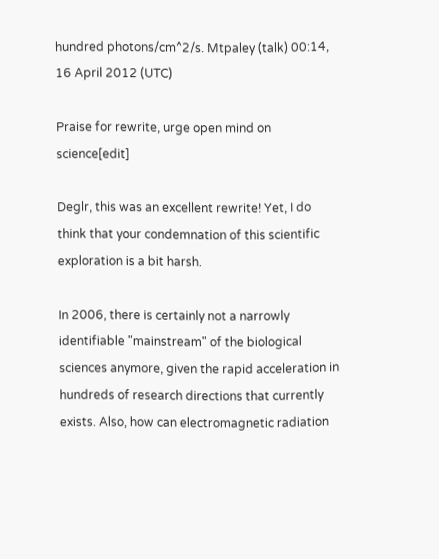hundred photons/cm^2/s. Mtpaley (talk) 00:14, 16 April 2012 (UTC)

Praise for rewrite, urge open mind on science[edit]

Deglr, this was an excellent rewrite! Yet, I do think that your condemnation of this scientific exploration is a bit harsh.

In 2006, there is certainly not a narrowly identifiable "mainstream" of the biological sciences anymore, given the rapid acceleration in hundreds of research directions that currently exists. Also, how can electromagnetic radiation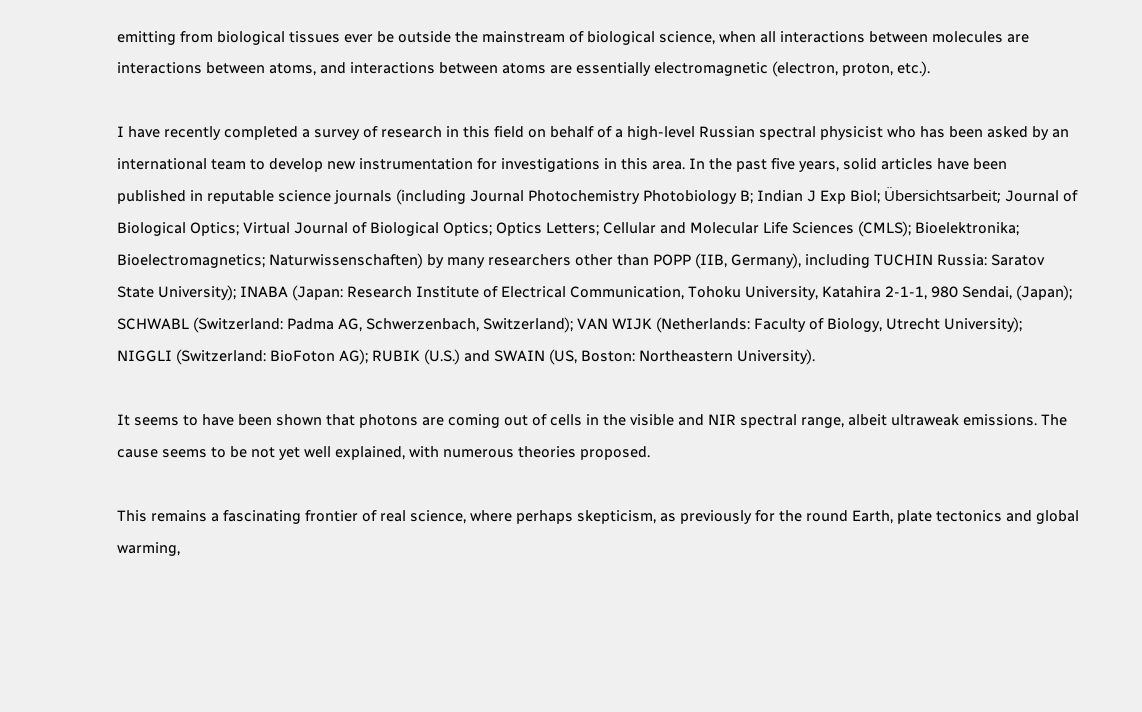emitting from biological tissues ever be outside the mainstream of biological science, when all interactions between molecules are interactions between atoms, and interactions between atoms are essentially electromagnetic (electron, proton, etc.).

I have recently completed a survey of research in this field on behalf of a high-level Russian spectral physicist who has been asked by an international team to develop new instrumentation for investigations in this area. In the past five years, solid articles have been published in reputable science journals (including Journal Photochemistry Photobiology B; Indian J Exp Biol; Übersichtsarbeit; Journal of Biological Optics; Virtual Journal of Biological Optics; Optics Letters; Cellular and Molecular Life Sciences (CMLS); Bioelektronika; Bioelectromagnetics; Naturwissenschaften) by many researchers other than POPP (IIB, Germany), including TUCHIN Russia: Saratov State University); INABA (Japan: Research Institute of Electrical Communication, Tohoku University, Katahira 2-1-1, 980 Sendai, (Japan); SCHWABL (Switzerland: Padma AG, Schwerzenbach, Switzerland); VAN WIJK (Netherlands: Faculty of Biology, Utrecht University); NIGGLI (Switzerland: BioFoton AG); RUBIK (U.S.) and SWAIN (US, Boston: Northeastern University).

It seems to have been shown that photons are coming out of cells in the visible and NIR spectral range, albeit ultraweak emissions. The cause seems to be not yet well explained, with numerous theories proposed.

This remains a fascinating frontier of real science, where perhaps skepticism, as previously for the round Earth, plate tectonics and global warming,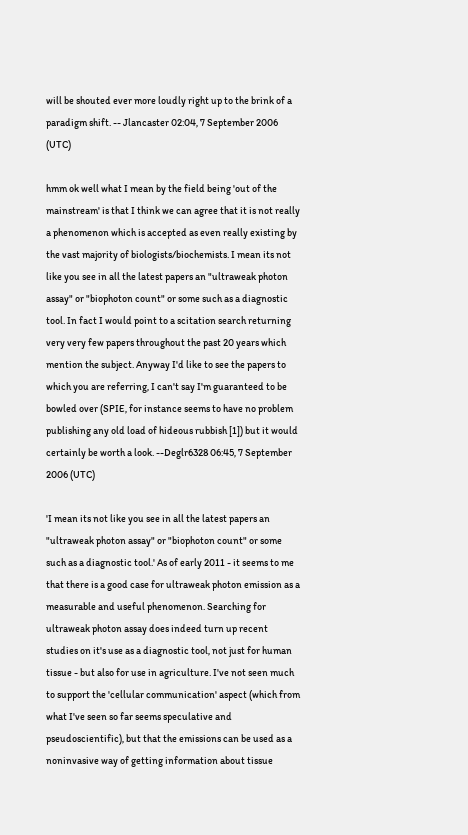will be shouted ever more loudly right up to the brink of a paradigm shift. -- Jlancaster 02:04, 7 September 2006 (UTC)

hmm ok well what I mean by the field being 'out of the mainstream' is that I think we can agree that it is not really a phenomenon which is accepted as even really existing by the vast majority of biologists/biochemists. I mean its not like you see in all the latest papers an "ultraweak photon assay" or "biophoton count" or some such as a diagnostic tool. In fact I would point to a scitation search returning very very few papers throughout the past 20 years which mention the subject. Anyway I'd like to see the papers to which you are referring, I can't say I'm guaranteed to be bowled over (SPIE, for instance seems to have no problem publishing any old load of hideous rubbish [1]) but it would certainly be worth a look. --Deglr6328 06:45, 7 September 2006 (UTC)

'I mean its not like you see in all the latest papers an "ultraweak photon assay" or "biophoton count" or some such as a diagnostic tool.' As of early 2011 - it seems to me that there is a good case for ultraweak photon emission as a measurable and useful phenomenon. Searching for ultraweak photon assay does indeed turn up recent studies on it's use as a diagnostic tool, not just for human tissue - but also for use in agriculture. I've not seen much to support the 'cellular communication' aspect (which from what I've seen so far seems speculative and pseudoscientific), but that the emissions can be used as a noninvasive way of getting information about tissue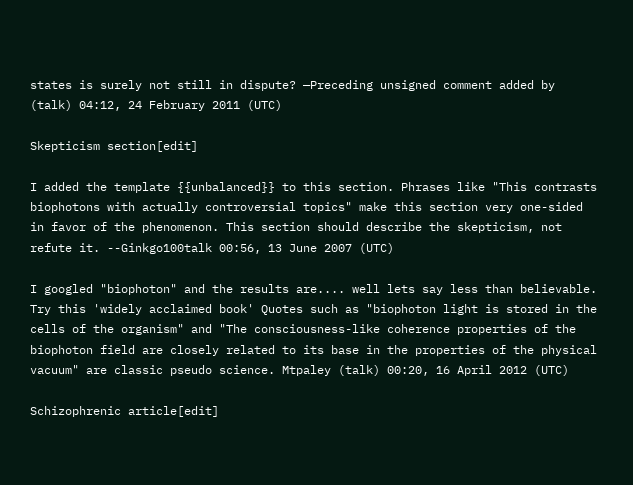states is surely not still in dispute? —Preceding unsigned comment added by (talk) 04:12, 24 February 2011 (UTC)

Skepticism section[edit]

I added the template {{unbalanced}} to this section. Phrases like "This contrasts biophotons with actually controversial topics" make this section very one-sided in favor of the phenomenon. This section should describe the skepticism, not refute it. --Ginkgo100talk 00:56, 13 June 2007 (UTC)

I googled "biophoton" and the results are.... well lets say less than believable. Try this 'widely acclaimed book' Quotes such as "biophoton light is stored in the cells of the organism" and "The consciousness-like coherence properties of the biophoton field are closely related to its base in the properties of the physical vacuum" are classic pseudo science. Mtpaley (talk) 00:20, 16 April 2012 (UTC)

Schizophrenic article[edit]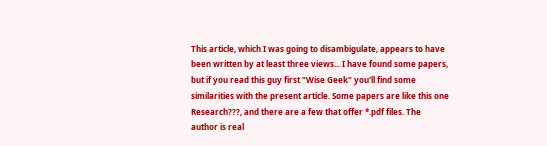This article, which I was going to disambigulate, appears to have been written by at least three views... I have found some papers, but if you read this guy first "Wise Geek" you'll find some similarities with the present article. Some papers are like this one Research???, and there are a few that offer *.pdf files. The author is real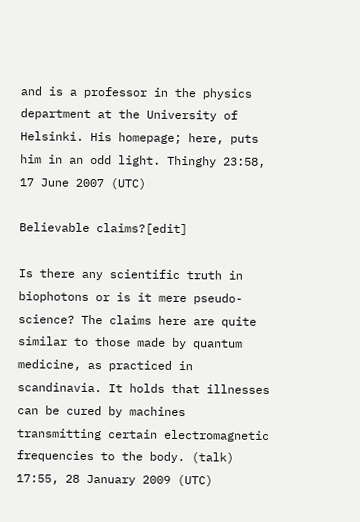and is a professor in the physics department at the University of Helsinki. His homepage; here, puts him in an odd light. Thinghy 23:58, 17 June 2007 (UTC)

Believable claims?[edit]

Is there any scientific truth in biophotons or is it mere pseudo-science? The claims here are quite similar to those made by quantum medicine, as practiced in scandinavia. It holds that illnesses can be cured by machines transmitting certain electromagnetic frequencies to the body. (talk) 17:55, 28 January 2009 (UTC)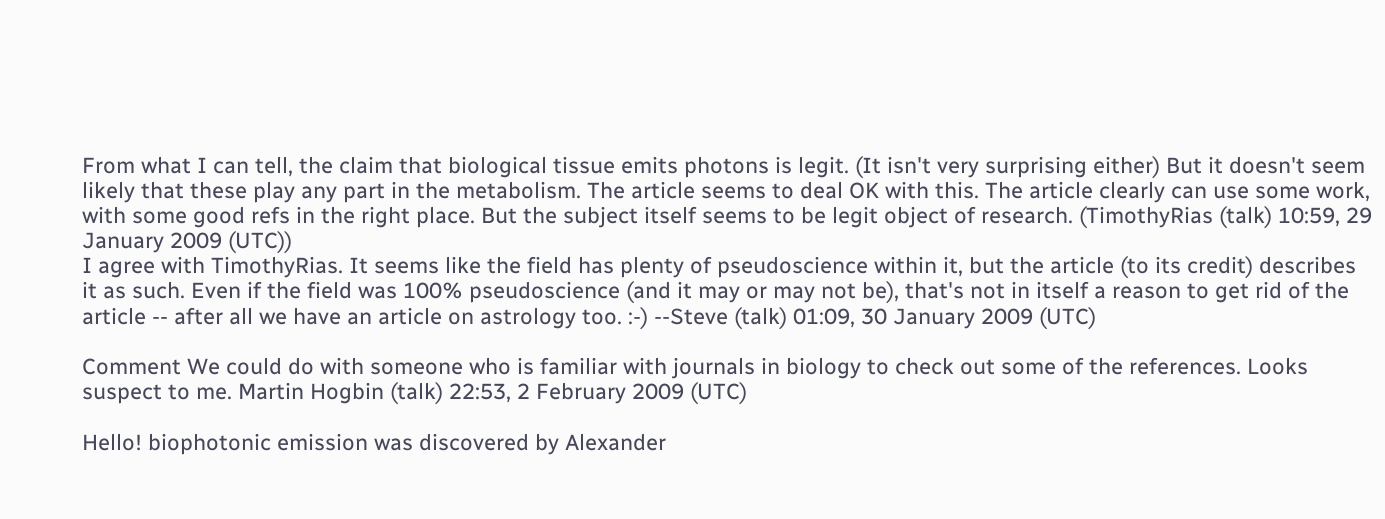From what I can tell, the claim that biological tissue emits photons is legit. (It isn't very surprising either) But it doesn't seem likely that these play any part in the metabolism. The article seems to deal OK with this. The article clearly can use some work, with some good refs in the right place. But the subject itself seems to be legit object of research. (TimothyRias (talk) 10:59, 29 January 2009 (UTC))
I agree with TimothyRias. It seems like the field has plenty of pseudoscience within it, but the article (to its credit) describes it as such. Even if the field was 100% pseudoscience (and it may or may not be), that's not in itself a reason to get rid of the article -- after all we have an article on astrology too. :-) --Steve (talk) 01:09, 30 January 2009 (UTC)

Comment We could do with someone who is familiar with journals in biology to check out some of the references. Looks suspect to me. Martin Hogbin (talk) 22:53, 2 February 2009 (UTC)

Hello! biophotonic emission was discovered by Alexander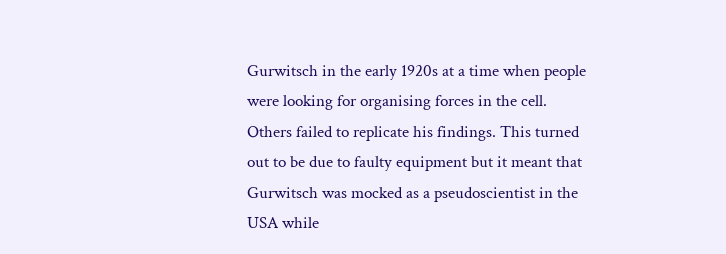Gurwitsch in the early 1920s at a time when people were looking for organising forces in the cell. Others failed to replicate his findings. This turned out to be due to faulty equipment but it meant that Gurwitsch was mocked as a pseudoscientist in the USA while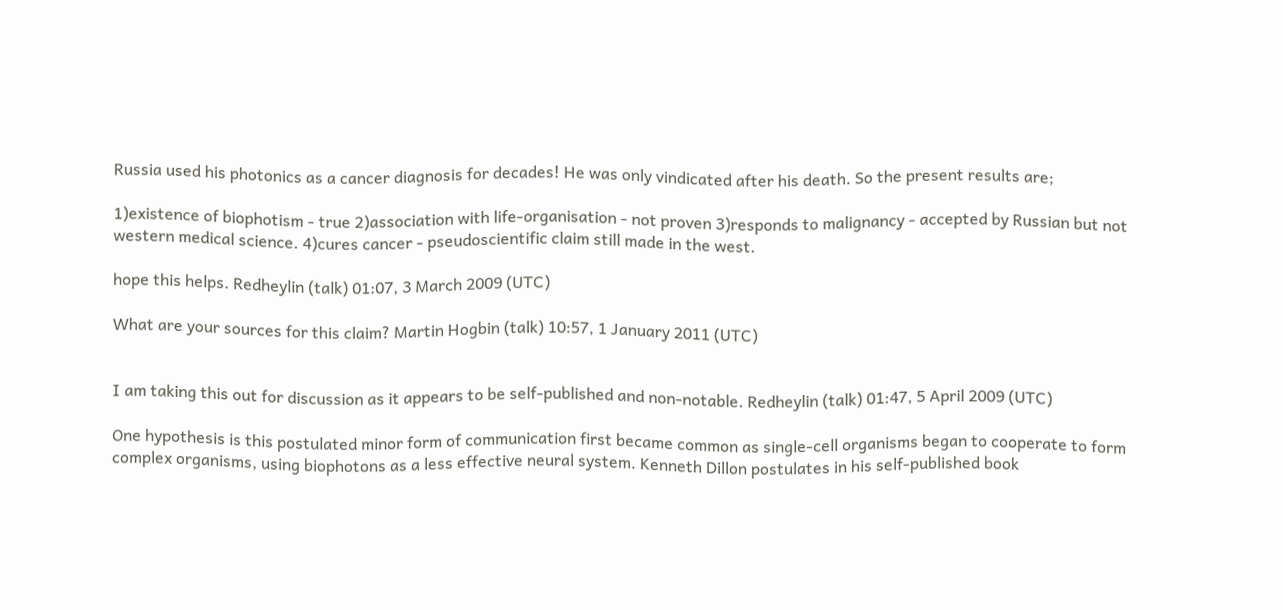Russia used his photonics as a cancer diagnosis for decades! He was only vindicated after his death. So the present results are;

1)existence of biophotism - true 2)association with life-organisation - not proven 3)responds to malignancy - accepted by Russian but not western medical science. 4)cures cancer - pseudoscientific claim still made in the west.

hope this helps. Redheylin (talk) 01:07, 3 March 2009 (UTC)

What are your sources for this claim? Martin Hogbin (talk) 10:57, 1 January 2011 (UTC)


I am taking this out for discussion as it appears to be self-published and non-notable. Redheylin (talk) 01:47, 5 April 2009 (UTC)

One hypothesis is this postulated minor form of communication first became common as single-cell organisms began to cooperate to form complex organisms, using biophotons as a less effective neural system. Kenneth Dillon postulates in his self-published book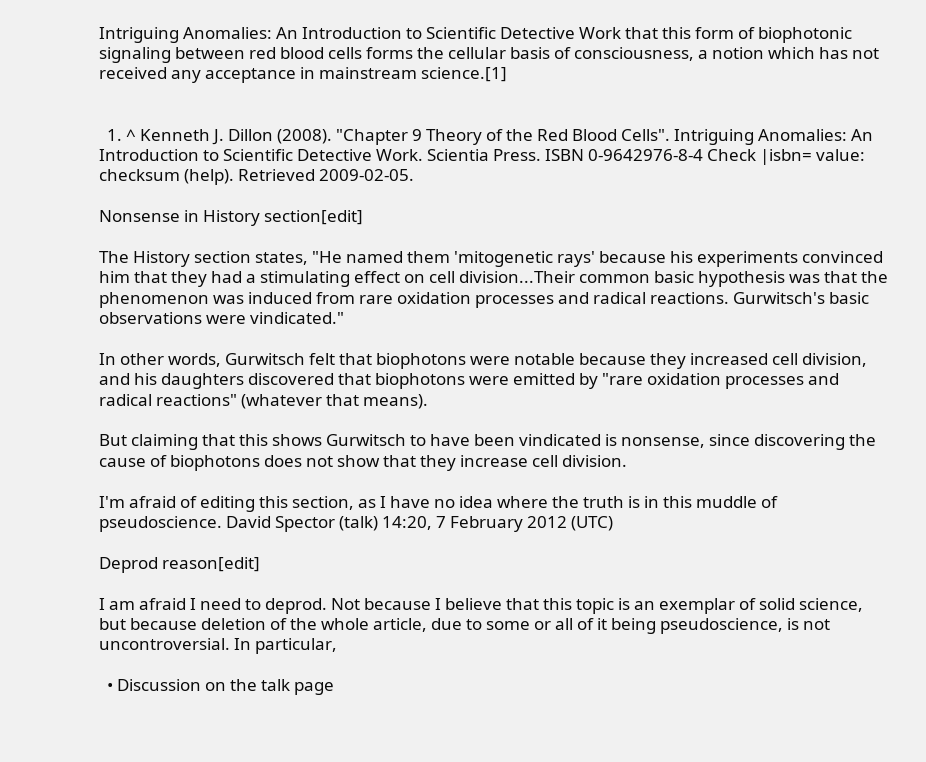Intriguing Anomalies: An Introduction to Scientific Detective Work that this form of biophotonic signaling between red blood cells forms the cellular basis of consciousness, a notion which has not received any acceptance in mainstream science.[1]


  1. ^ Kenneth J. Dillon (2008). "Chapter 9 Theory of the Red Blood Cells". Intriguing Anomalies: An Introduction to Scientific Detective Work. Scientia Press. ISBN 0-9642976-8-4 Check |isbn= value: checksum (help). Retrieved 2009-02-05.

Nonsense in History section[edit]

The History section states, "He named them 'mitogenetic rays' because his experiments convinced him that they had a stimulating effect on cell division...Their common basic hypothesis was that the phenomenon was induced from rare oxidation processes and radical reactions. Gurwitsch's basic observations were vindicated."

In other words, Gurwitsch felt that biophotons were notable because they increased cell division, and his daughters discovered that biophotons were emitted by "rare oxidation processes and radical reactions" (whatever that means).

But claiming that this shows Gurwitsch to have been vindicated is nonsense, since discovering the cause of biophotons does not show that they increase cell division.

I'm afraid of editing this section, as I have no idea where the truth is in this muddle of pseudoscience. David Spector (talk) 14:20, 7 February 2012 (UTC)

Deprod reason[edit]

I am afraid I need to deprod. Not because I believe that this topic is an exemplar of solid science, but because deletion of the whole article, due to some or all of it being pseudoscience, is not uncontroversial. In particular,

  • Discussion on the talk page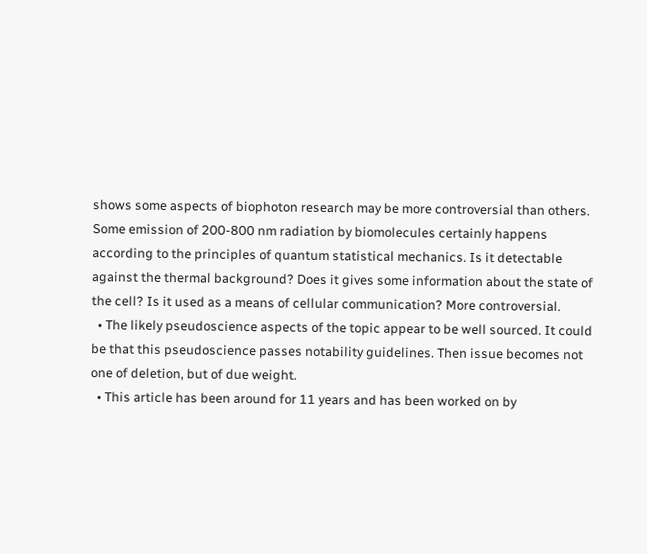shows some aspects of biophoton research may be more controversial than others. Some emission of 200-800 nm radiation by biomolecules certainly happens according to the principles of quantum statistical mechanics. Is it detectable against the thermal background? Does it gives some information about the state of the cell? Is it used as a means of cellular communication? More controversial.
  • The likely pseudoscience aspects of the topic appear to be well sourced. It could be that this pseudoscience passes notability guidelines. Then issue becomes not one of deletion, but of due weight.
  • This article has been around for 11 years and has been worked on by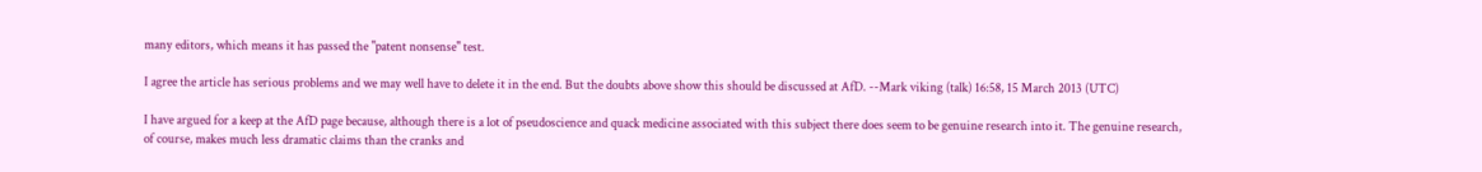many editors, which means it has passed the "patent nonsense" test.

I agree the article has serious problems and we may well have to delete it in the end. But the doubts above show this should be discussed at AfD. --Mark viking (talk) 16:58, 15 March 2013 (UTC)

I have argued for a keep at the AfD page because, although there is a lot of pseudoscience and quack medicine associated with this subject there does seem to be genuine research into it. The genuine research, of course, makes much less dramatic claims than the cranks and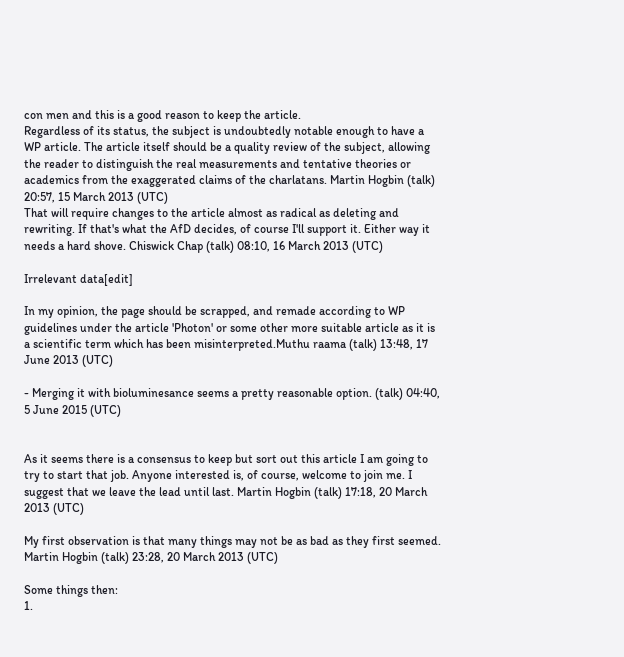con men and this is a good reason to keep the article.
Regardless of its status, the subject is undoubtedly notable enough to have a WP article. The article itself should be a quality review of the subject, allowing the reader to distinguish the real measurements and tentative theories or academics from the exaggerated claims of the charlatans. Martin Hogbin (talk) 20:57, 15 March 2013 (UTC)
That will require changes to the article almost as radical as deleting and rewriting. If that's what the AfD decides, of course I'll support it. Either way it needs a hard shove. Chiswick Chap (talk) 08:10, 16 March 2013 (UTC)

Irrelevant data[edit]

In my opinion, the page should be scrapped, and remade according to WP guidelines under the article 'Photon' or some other more suitable article as it is a scientific term which has been misinterpreted.Muthu raama (talk) 13:48, 17 June 2013 (UTC)

- Merging it with bioluminesance seems a pretty reasonable option. (talk) 04:40, 5 June 2015 (UTC)


As it seems there is a consensus to keep but sort out this article I am going to try to start that job. Anyone interested is, of course, welcome to join me. I suggest that we leave the lead until last. Martin Hogbin (talk) 17:18, 20 March 2013 (UTC)

My first observation is that many things may not be as bad as they first seemed. Martin Hogbin (talk) 23:28, 20 March 2013 (UTC)

Some things then:
1.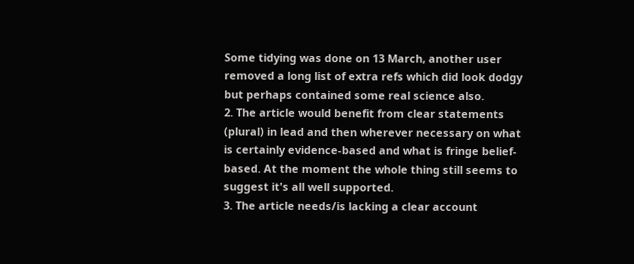Some tidying was done on 13 March, another user removed a long list of extra refs which did look dodgy but perhaps contained some real science also.
2. The article would benefit from clear statements (plural) in lead and then wherever necessary on what is certainly evidence-based and what is fringe belief-based. At the moment the whole thing still seems to suggest it's all well supported.
3. The article needs/is lacking a clear account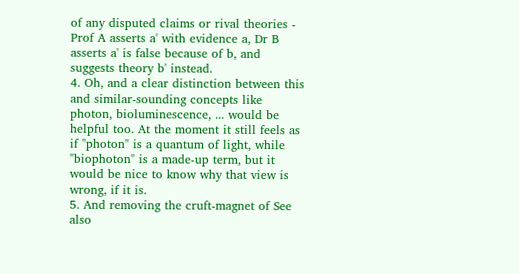of any disputed claims or rival theories - Prof A asserts a' with evidence a, Dr B asserts a' is false because of b, and suggests theory b' instead.
4. Oh, and a clear distinction between this and similar-sounding concepts like photon, bioluminescence, ... would be helpful too. At the moment it still feels as if "photon" is a quantum of light, while "biophoton" is a made-up term, but it would be nice to know why that view is wrong, if it is.
5. And removing the cruft-magnet of See also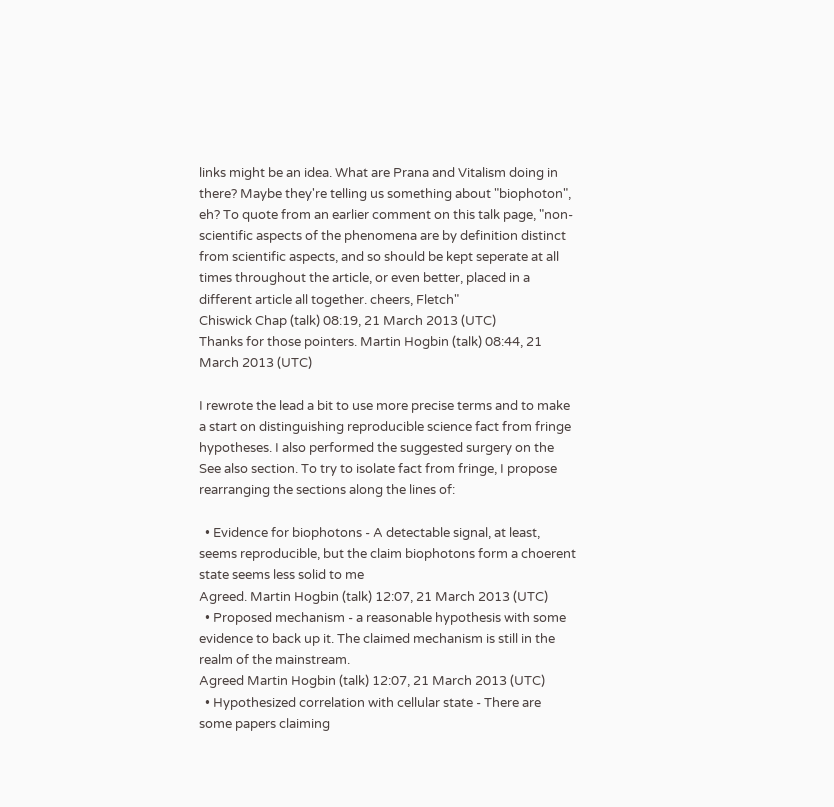links might be an idea. What are Prana and Vitalism doing in there? Maybe they're telling us something about "biophoton", eh? To quote from an earlier comment on this talk page, "non-scientific aspects of the phenomena are by definition distinct from scientific aspects, and so should be kept seperate at all times throughout the article, or even better, placed in a different article all together. cheers, Fletch"
Chiswick Chap (talk) 08:19, 21 March 2013 (UTC)
Thanks for those pointers. Martin Hogbin (talk) 08:44, 21 March 2013 (UTC)

I rewrote the lead a bit to use more precise terms and to make a start on distinguishing reproducible science fact from fringe hypotheses. I also performed the suggested surgery on the See also section. To try to isolate fact from fringe, I propose rearranging the sections along the lines of:

  • Evidence for biophotons - A detectable signal, at least, seems reproducible, but the claim biophotons form a choerent state seems less solid to me
Agreed. Martin Hogbin (talk) 12:07, 21 March 2013 (UTC)
  • Proposed mechanism - a reasonable hypothesis with some evidence to back up it. The claimed mechanism is still in the realm of the mainstream.
Agreed Martin Hogbin (talk) 12:07, 21 March 2013 (UTC)
  • Hypothesized correlation with cellular state - There are some papers claiming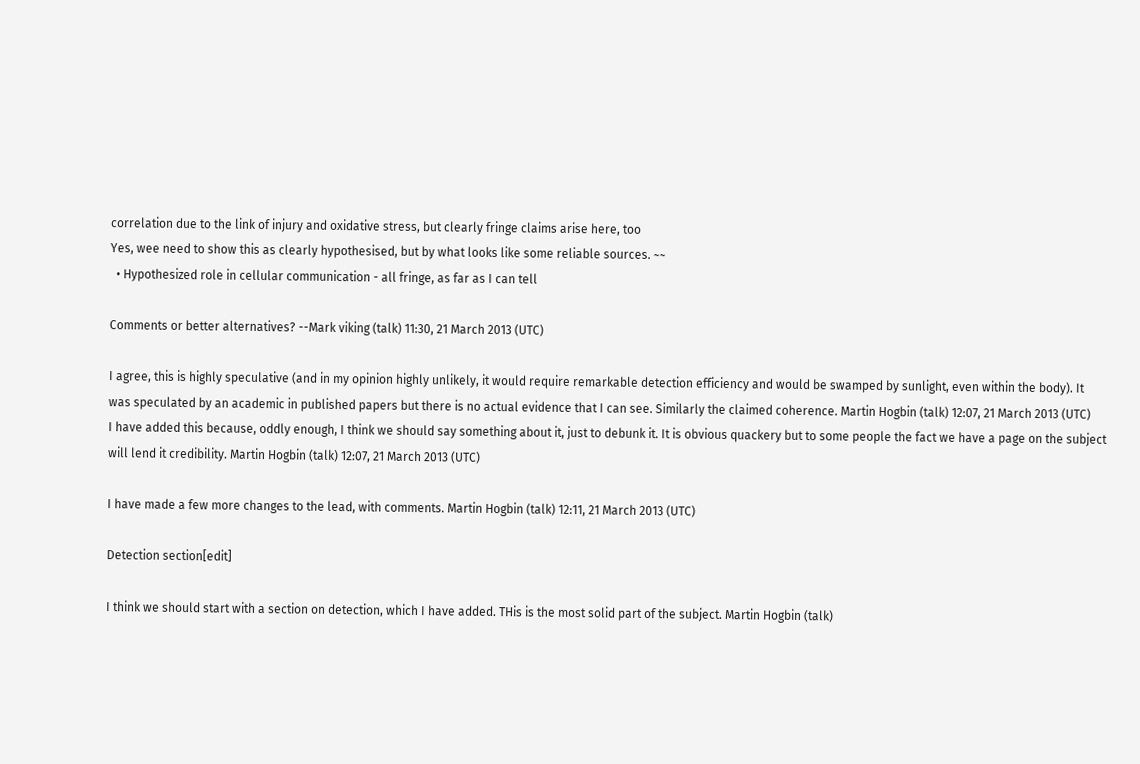correlation due to the link of injury and oxidative stress, but clearly fringe claims arise here, too
Yes, wee need to show this as clearly hypothesised, but by what looks like some reliable sources. ~~
  • Hypothesized role in cellular communication - all fringe, as far as I can tell

Comments or better alternatives? --Mark viking (talk) 11:30, 21 March 2013 (UTC)

I agree, this is highly speculative (and in my opinion highly unlikely, it would require remarkable detection efficiency and would be swamped by sunlight, even within the body). It was speculated by an academic in published papers but there is no actual evidence that I can see. Similarly the claimed coherence. Martin Hogbin (talk) 12:07, 21 March 2013 (UTC)
I have added this because, oddly enough, I think we should say something about it, just to debunk it. It is obvious quackery but to some people the fact we have a page on the subject will lend it credibility. Martin Hogbin (talk) 12:07, 21 March 2013 (UTC)

I have made a few more changes to the lead, with comments. Martin Hogbin (talk) 12:11, 21 March 2013 (UTC)

Detection section[edit]

I think we should start with a section on detection, which I have added. THis is the most solid part of the subject. Martin Hogbin (talk)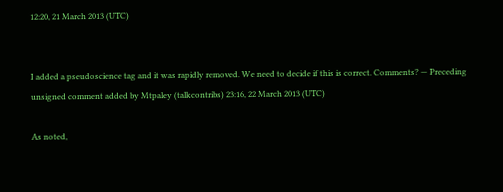12:20, 21 March 2013 (UTC)


I added a pseudoscience tag and it was rapidly removed. We need to decide if this is correct. Comments? — Preceding unsigned comment added by Mtpaley (talkcontribs) 23:16, 22 March 2013 (UTC)

As noted,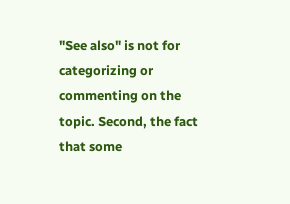"See also" is not for categorizing or commenting on the topic. Second, the fact that some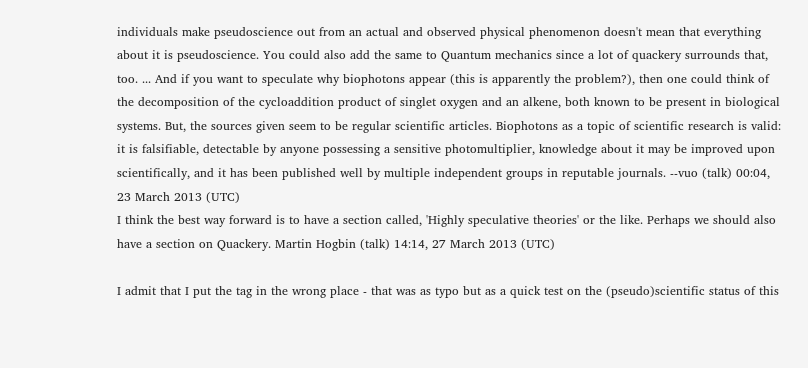individuals make pseudoscience out from an actual and observed physical phenomenon doesn't mean that everything about it is pseudoscience. You could also add the same to Quantum mechanics since a lot of quackery surrounds that, too. ... And if you want to speculate why biophotons appear (this is apparently the problem?), then one could think of the decomposition of the cycloaddition product of singlet oxygen and an alkene, both known to be present in biological systems. But, the sources given seem to be regular scientific articles. Biophotons as a topic of scientific research is valid: it is falsifiable, detectable by anyone possessing a sensitive photomultiplier, knowledge about it may be improved upon scientifically, and it has been published well by multiple independent groups in reputable journals. --vuo (talk) 00:04, 23 March 2013 (UTC)
I think the best way forward is to have a section called, 'Highly speculative theories' or the like. Perhaps we should also have a section on Quackery. Martin Hogbin (talk) 14:14, 27 March 2013 (UTC)

I admit that I put the tag in the wrong place - that was as typo but as a quick test on the (pseudo)scientific status of this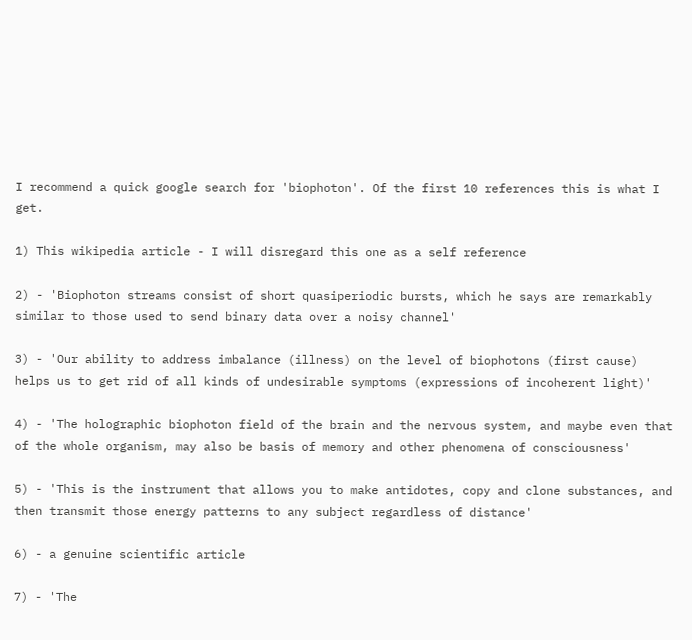I recommend a quick google search for 'biophoton'. Of the first 10 references this is what I get.

1) This wikipedia article - I will disregard this one as a self reference

2) - 'Biophoton streams consist of short quasiperiodic bursts, which he says are remarkably similar to those used to send binary data over a noisy channel'

3) - 'Our ability to address imbalance (illness) on the level of biophotons (first cause) helps us to get rid of all kinds of undesirable symptoms (expressions of incoherent light)'

4) - 'The holographic biophoton field of the brain and the nervous system, and maybe even that of the whole organism, may also be basis of memory and other phenomena of consciousness'

5) - 'This is the instrument that allows you to make antidotes, copy and clone substances, and then transmit those energy patterns to any subject regardless of distance'

6) - a genuine scientific article

7) - 'The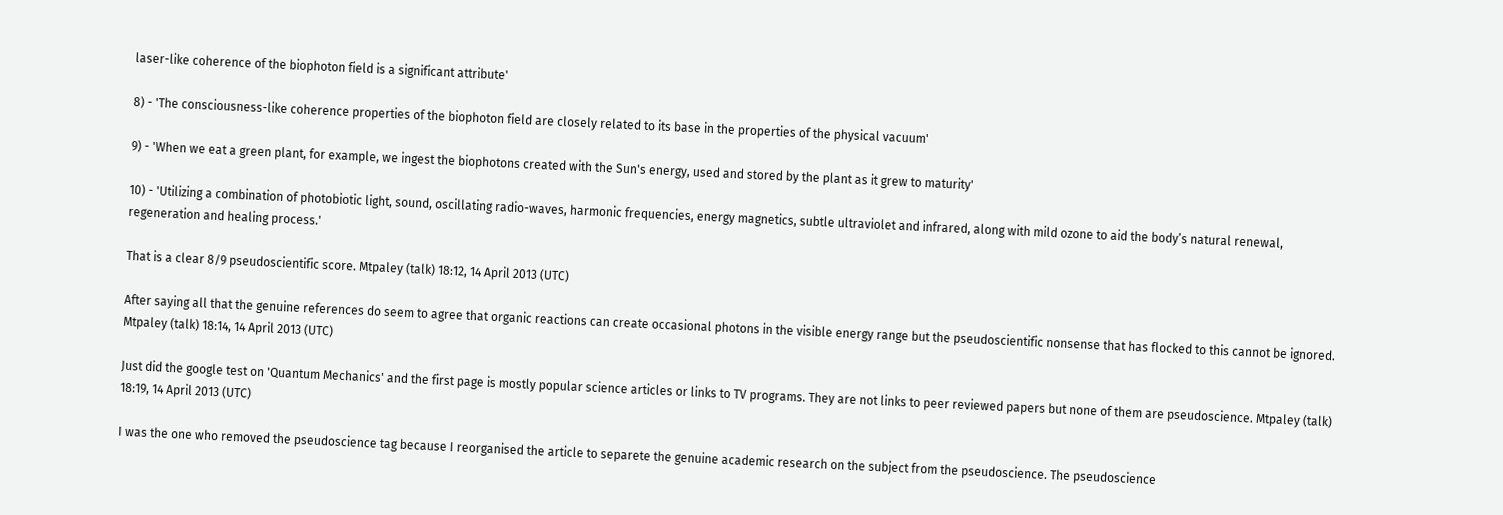laser-like coherence of the biophoton field is a significant attribute'

8) - 'The consciousness-like coherence properties of the biophoton field are closely related to its base in the properties of the physical vacuum'

9) - 'When we eat a green plant, for example, we ingest the biophotons created with the Sun's energy, used and stored by the plant as it grew to maturity'

10) - 'Utilizing a combination of photobiotic light, sound, oscillating radio-waves, harmonic frequencies, energy magnetics, subtle ultraviolet and infrared, along with mild ozone to aid the body’s natural renewal, regeneration and healing process.'

That is a clear 8/9 pseudoscientific score. Mtpaley (talk) 18:12, 14 April 2013 (UTC)

After saying all that the genuine references do seem to agree that organic reactions can create occasional photons in the visible energy range but the pseudoscientific nonsense that has flocked to this cannot be ignored. Mtpaley (talk) 18:14, 14 April 2013 (UTC)

Just did the google test on 'Quantum Mechanics' and the first page is mostly popular science articles or links to TV programs. They are not links to peer reviewed papers but none of them are pseudoscience. Mtpaley (talk) 18:19, 14 April 2013 (UTC)

I was the one who removed the pseudoscience tag because I reorganised the article to separete the genuine academic research on the subject from the pseudoscience. The pseudoscience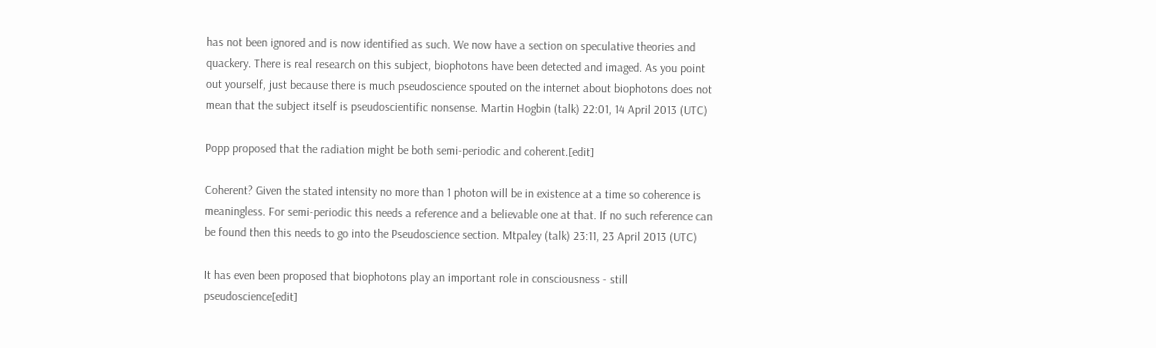has not been ignored and is now identified as such. We now have a section on speculative theories and quackery. There is real research on this subject, biophotons have been detected and imaged. As you point out yourself, just because there is much pseudoscience spouted on the internet about biophotons does not mean that the subject itself is pseudoscientific nonsense. Martin Hogbin (talk) 22:01, 14 April 2013 (UTC)

Popp proposed that the radiation might be both semi-periodic and coherent.[edit]

Coherent? Given the stated intensity no more than 1 photon will be in existence at a time so coherence is meaningless. For semi-periodic this needs a reference and a believable one at that. If no such reference can be found then this needs to go into the Pseudoscience section. Mtpaley (talk) 23:11, 23 April 2013 (UTC)

It has even been proposed that biophotons play an important role in consciousness - still pseudoscience[edit]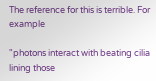The reference for this is terrible. For example

"photons interact with beating cilia lining those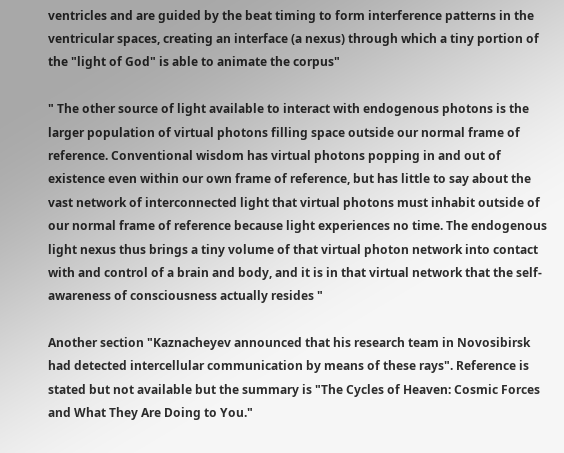ventricles and are guided by the beat timing to form interference patterns in the ventricular spaces, creating an interface (a nexus) through which a tiny portion of the "light of God" is able to animate the corpus"

" The other source of light available to interact with endogenous photons is the larger population of virtual photons filling space outside our normal frame of reference. Conventional wisdom has virtual photons popping in and out of existence even within our own frame of reference, but has little to say about the vast network of interconnected light that virtual photons must inhabit outside of our normal frame of reference because light experiences no time. The endogenous light nexus thus brings a tiny volume of that virtual photon network into contact with and control of a brain and body, and it is in that virtual network that the self-awareness of consciousness actually resides "

Another section "Kaznacheyev announced that his research team in Novosibirsk had detected intercellular communication by means of these rays". Reference is stated but not available but the summary is "The Cycles of Heaven: Cosmic Forces and What They Are Doing to You."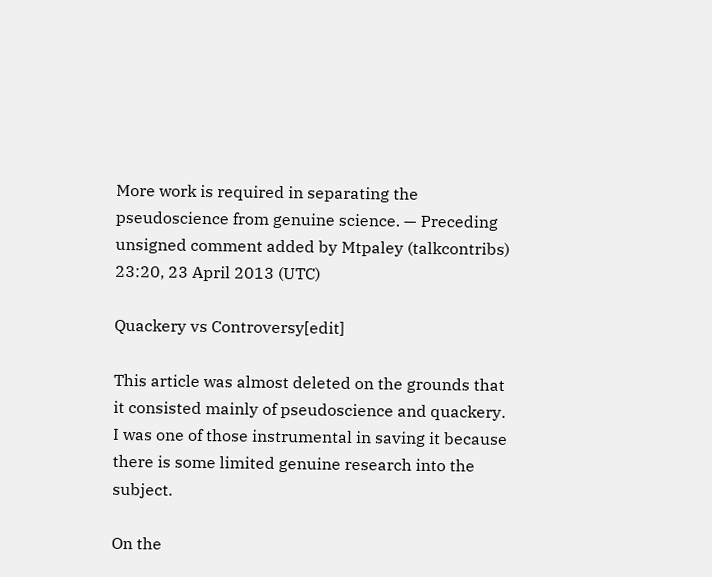More work is required in separating the pseudoscience from genuine science. — Preceding unsigned comment added by Mtpaley (talkcontribs) 23:20, 23 April 2013 (UTC)

Quackery vs Controversy[edit]

This article was almost deleted on the grounds that it consisted mainly of pseudoscience and quackery. I was one of those instrumental in saving it because there is some limited genuine research into the subject.

On the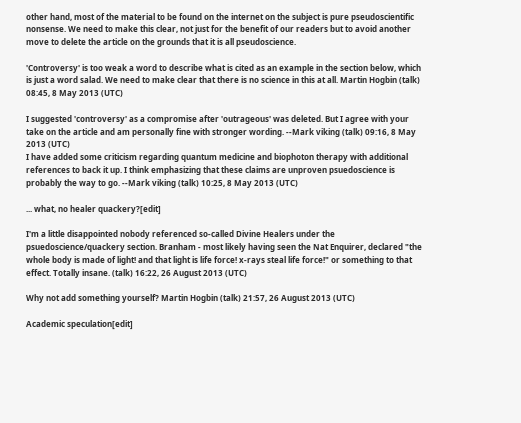other hand, most of the material to be found on the internet on the subject is pure pseudoscientific nonsense. We need to make this clear, not just for the benefit of our readers but to avoid another move to delete the article on the grounds that it is all pseudoscience.

'Controversy' is too weak a word to describe what is cited as an example in the section below, which is just a word salad. We need to make clear that there is no science in this at all. Martin Hogbin (talk) 08:45, 8 May 2013 (UTC)

I suggested 'controversy' as a compromise after 'outrageous' was deleted. But I agree with your take on the article and am personally fine with stronger wording. --Mark viking (talk) 09:16, 8 May 2013 (UTC)
I have added some criticism regarding quantum medicine and biophoton therapy with additional references to back it up. I think emphasizing that these claims are unproven psuedoscience is probably the way to go. --Mark viking (talk) 10:25, 8 May 2013 (UTC)

... what, no healer quackery?[edit]

I'm a little disappointed nobody referenced so-called Divine Healers under the psuedoscience/quackery section. Branham - most likely having seen the Nat Enquirer, declared "the whole body is made of light! and that light is life force! x-rays steal life force!" or something to that effect. Totally insane. (talk) 16:22, 26 August 2013 (UTC)

Why not add something yourself? Martin Hogbin (talk) 21:57, 26 August 2013 (UTC)

Academic speculation[edit]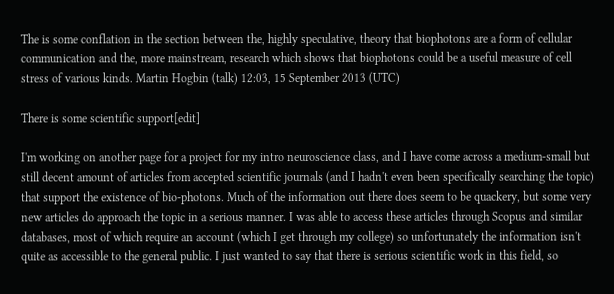The is some conflation in the section between the, highly speculative, theory that biophotons are a form of cellular communication and the, more mainstream, research which shows that biophotons could be a useful measure of cell stress of various kinds. Martin Hogbin (talk) 12:03, 15 September 2013 (UTC)

There is some scientific support[edit]

I'm working on another page for a project for my intro neuroscience class, and I have come across a medium-small but still decent amount of articles from accepted scientific journals (and I hadn't even been specifically searching the topic) that support the existence of bio-photons. Much of the information out there does seem to be quackery, but some very new articles do approach the topic in a serious manner. I was able to access these articles through Scopus and similar databases, most of which require an account (which I get through my college) so unfortunately the information isn't quite as accessible to the general public. I just wanted to say that there is serious scientific work in this field, so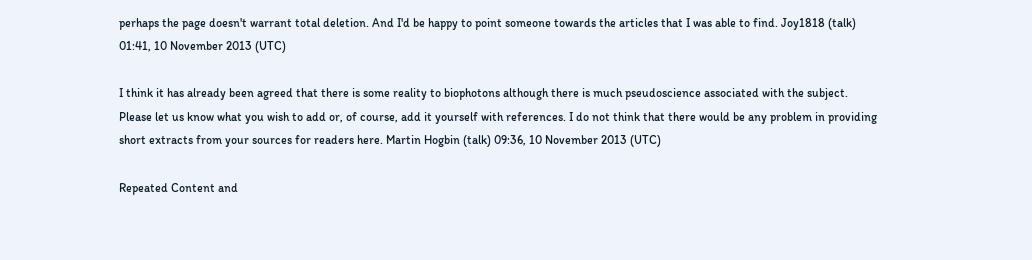perhaps the page doesn't warrant total deletion. And I'd be happy to point someone towards the articles that I was able to find. Joy1818 (talk) 01:41, 10 November 2013 (UTC)

I think it has already been agreed that there is some reality to biophotons although there is much pseudoscience associated with the subject. Please let us know what you wish to add or, of course, add it yourself with references. I do not think that there would be any problem in providing short extracts from your sources for readers here. Martin Hogbin (talk) 09:36, 10 November 2013 (UTC)

Repeated Content and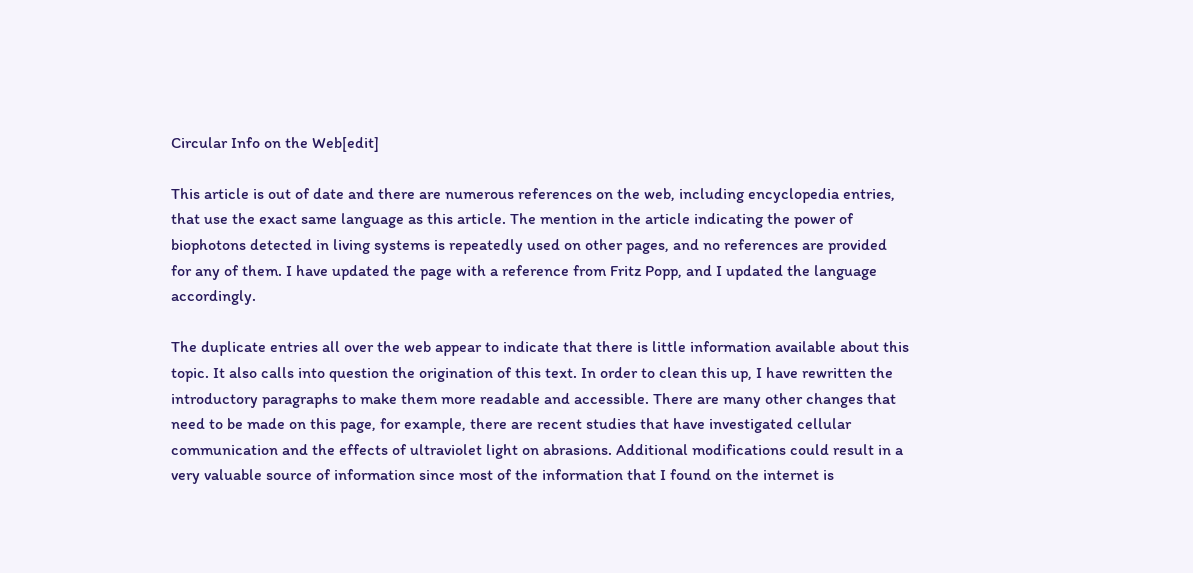Circular Info on the Web[edit]

This article is out of date and there are numerous references on the web, including encyclopedia entries, that use the exact same language as this article. The mention in the article indicating the power of biophotons detected in living systems is repeatedly used on other pages, and no references are provided for any of them. I have updated the page with a reference from Fritz Popp, and I updated the language accordingly.

The duplicate entries all over the web appear to indicate that there is little information available about this topic. It also calls into question the origination of this text. In order to clean this up, I have rewritten the introductory paragraphs to make them more readable and accessible. There are many other changes that need to be made on this page, for example, there are recent studies that have investigated cellular communication and the effects of ultraviolet light on abrasions. Additional modifications could result in a very valuable source of information since most of the information that I found on the internet is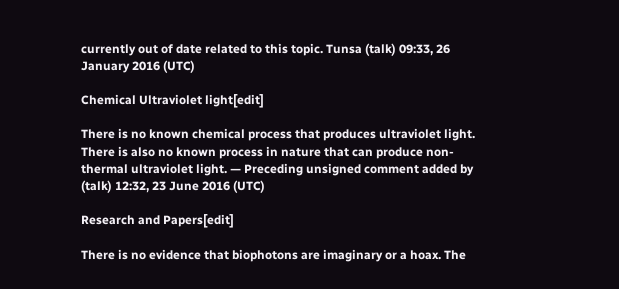currently out of date related to this topic. Tunsa (talk) 09:33, 26 January 2016 (UTC)

Chemical Ultraviolet light[edit]

There is no known chemical process that produces ultraviolet light. There is also no known process in nature that can produce non-thermal ultraviolet light. — Preceding unsigned comment added by (talk) 12:32, 23 June 2016 (UTC)

Research and Papers[edit]

There is no evidence that biophotons are imaginary or a hoax. The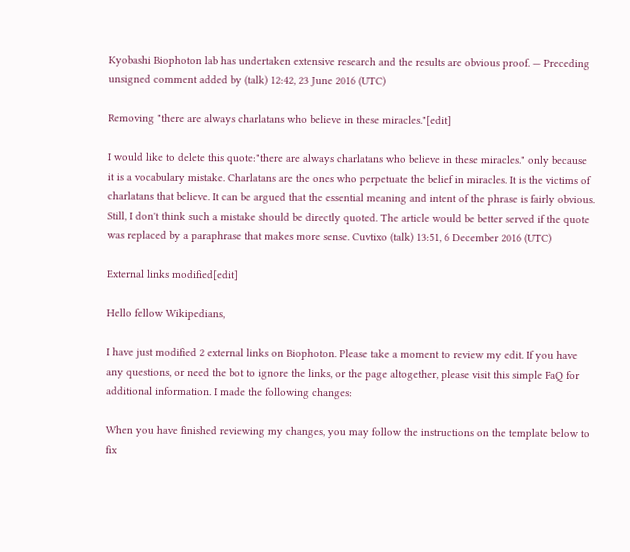Kyobashi Biophoton lab has undertaken extensive research and the results are obvious proof. — Preceding unsigned comment added by (talk) 12:42, 23 June 2016 (UTC)

Removing "there are always charlatans who believe in these miracles."[edit]

I would like to delete this quote:"there are always charlatans who believe in these miracles." only because it is a vocabulary mistake. Charlatans are the ones who perpetuate the belief in miracles. It is the victims of charlatans that believe. It can be argued that the essential meaning and intent of the phrase is fairly obvious. Still, I don't think such a mistake should be directly quoted. The article would be better served if the quote was replaced by a paraphrase that makes more sense. Cuvtixo (talk) 13:51, 6 December 2016 (UTC)

External links modified[edit]

Hello fellow Wikipedians,

I have just modified 2 external links on Biophoton. Please take a moment to review my edit. If you have any questions, or need the bot to ignore the links, or the page altogether, please visit this simple FaQ for additional information. I made the following changes:

When you have finished reviewing my changes, you may follow the instructions on the template below to fix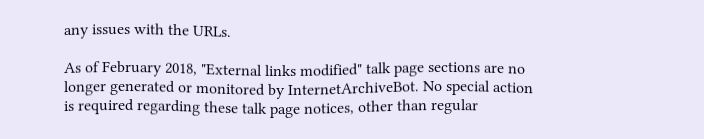any issues with the URLs.

As of February 2018, "External links modified" talk page sections are no longer generated or monitored by InternetArchiveBot. No special action is required regarding these talk page notices, other than regular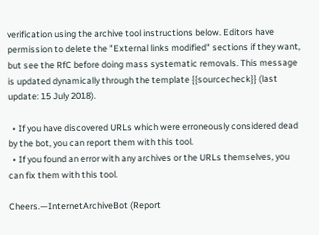verification using the archive tool instructions below. Editors have permission to delete the "External links modified" sections if they want, but see the RfC before doing mass systematic removals. This message is updated dynamically through the template {{sourcecheck}} (last update: 15 July 2018).

  • If you have discovered URLs which were erroneously considered dead by the bot, you can report them with this tool.
  • If you found an error with any archives or the URLs themselves, you can fix them with this tool.

Cheers.—InternetArchiveBot (Report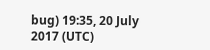bug) 19:35, 20 July 2017 (UTC)